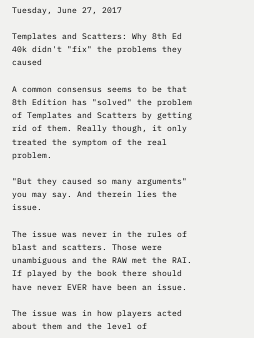Tuesday, June 27, 2017

Templates and Scatters: Why 8th Ed 40k didn't "fix" the problems they caused

A common consensus seems to be that 8th Edition has "solved" the problem of Templates and Scatters by getting rid of them. Really though, it only treated the symptom of the real problem.

"But they caused so many arguments" you may say. And therein lies the issue.

The issue was never in the rules of blast and scatters. Those were unambiguous and the RAW met the RAI. If played by the book there should have never EVER have been an issue.

The issue was in how players acted about them and the level of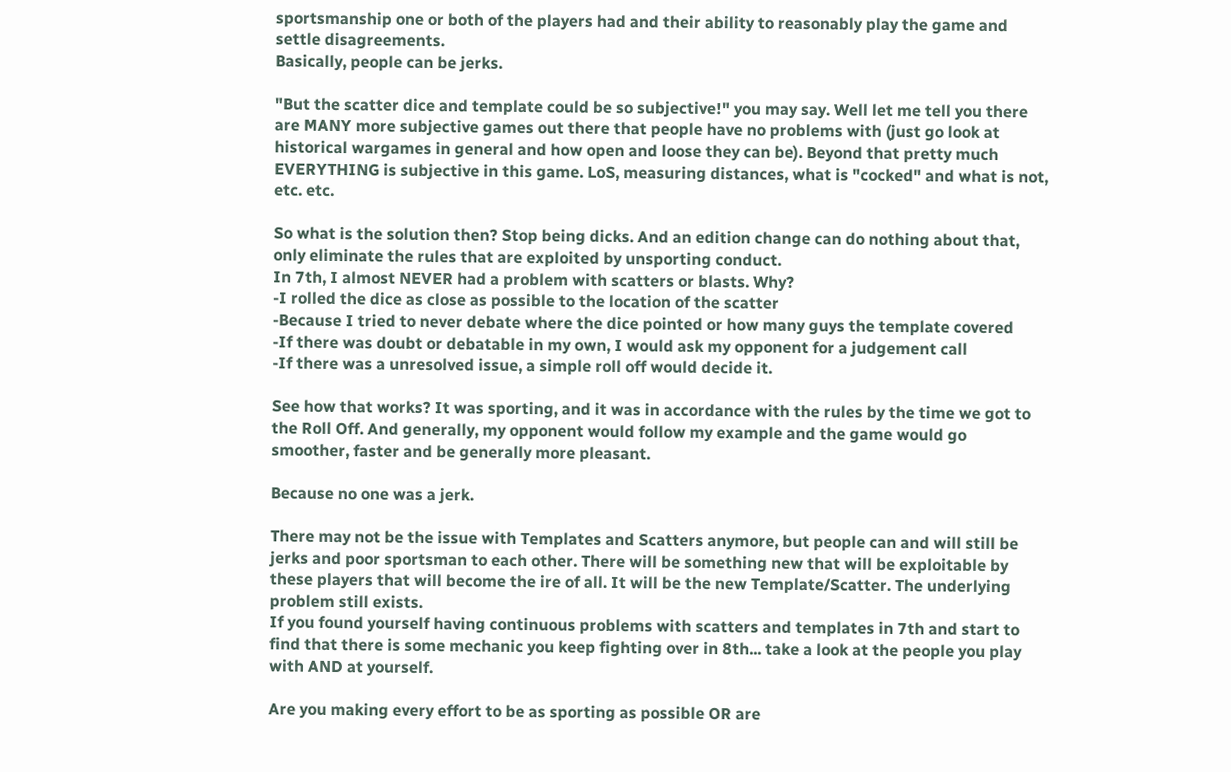sportsmanship one or both of the players had and their ability to reasonably play the game and settle disagreements.
Basically, people can be jerks.

"But the scatter dice and template could be so subjective!" you may say. Well let me tell you there are MANY more subjective games out there that people have no problems with (just go look at historical wargames in general and how open and loose they can be). Beyond that pretty much EVERYTHING is subjective in this game. LoS, measuring distances, what is "cocked" and what is not, etc. etc.

So what is the solution then? Stop being dicks. And an edition change can do nothing about that, only eliminate the rules that are exploited by unsporting conduct.
In 7th, I almost NEVER had a problem with scatters or blasts. Why?
-I rolled the dice as close as possible to the location of the scatter
-Because I tried to never debate where the dice pointed or how many guys the template covered
-If there was doubt or debatable in my own, I would ask my opponent for a judgement call
-If there was a unresolved issue, a simple roll off would decide it.

See how that works? It was sporting, and it was in accordance with the rules by the time we got to the Roll Off. And generally, my opponent would follow my example and the game would go smoother, faster and be generally more pleasant.

Because no one was a jerk.

There may not be the issue with Templates and Scatters anymore, but people can and will still be jerks and poor sportsman to each other. There will be something new that will be exploitable by these players that will become the ire of all. It will be the new Template/Scatter. The underlying problem still exists.
If you found yourself having continuous problems with scatters and templates in 7th and start to find that there is some mechanic you keep fighting over in 8th... take a look at the people you play with AND at yourself.

Are you making every effort to be as sporting as possible OR are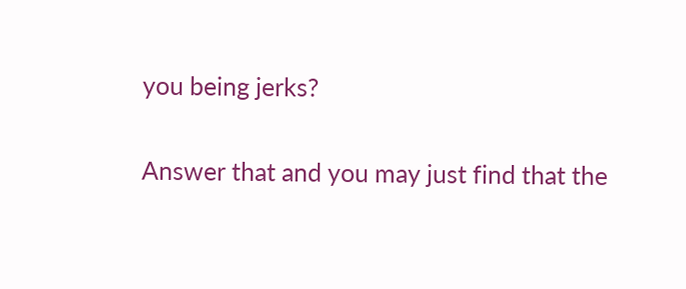you being jerks?

Answer that and you may just find that the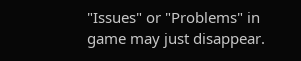"Issues" or "Problems" in game may just disappear.